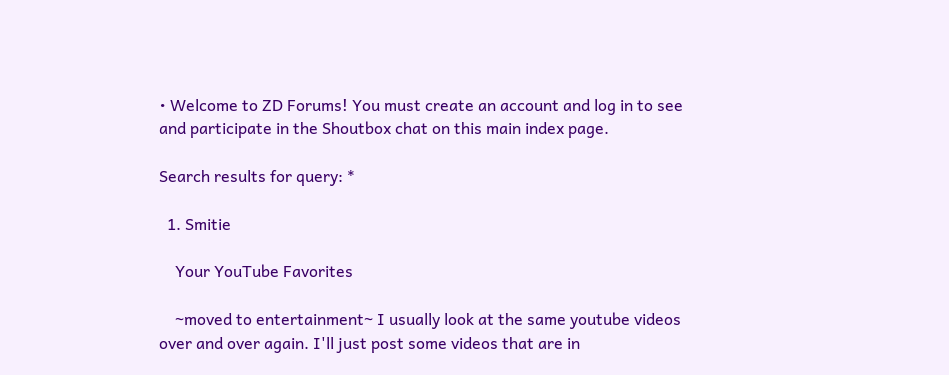• Welcome to ZD Forums! You must create an account and log in to see and participate in the Shoutbox chat on this main index page.

Search results for query: *

  1. Smitie

    Your YouTube Favorites

    ~moved to entertainment~ I usually look at the same youtube videos over and over again. I'll just post some videos that are in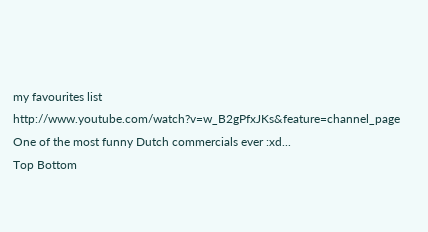my favourites list http://www.youtube.com/watch?v=w_B2gPfxJKs&feature=channel_page One of the most funny Dutch commercials ever :xd...
Top Bottom